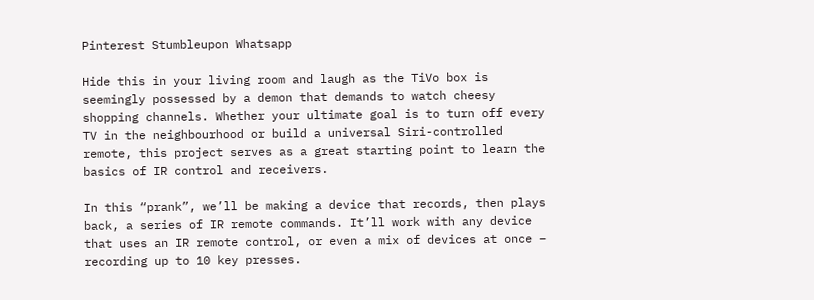Pinterest Stumbleupon Whatsapp

Hide this in your living room and laugh as the TiVo box is seemingly possessed by a demon that demands to watch cheesy shopping channels. Whether your ultimate goal is to turn off every TV in the neighbourhood or build a universal Siri-controlled remote, this project serves as a great starting point to learn the basics of IR control and receivers.

In this “prank”, we’ll be making a device that records, then plays back, a series of IR remote commands. It’ll work with any device that uses an IR remote control, or even a mix of devices at once – recording up to 10 key presses.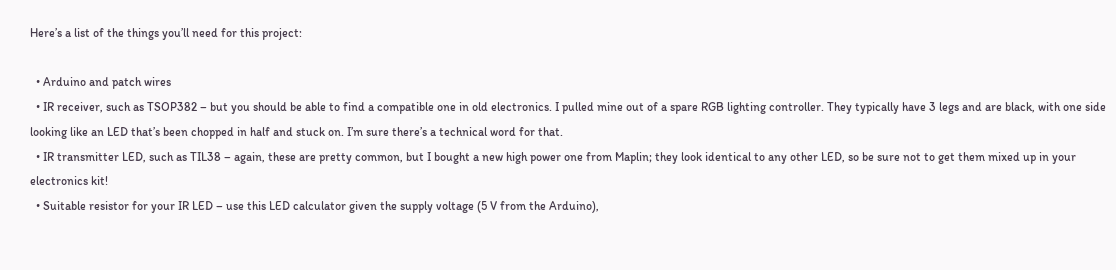Here’s a list of the things you’ll need for this project:

  • Arduino and patch wires
  • IR receiver, such as TSOP382 – but you should be able to find a compatible one in old electronics. I pulled mine out of a spare RGB lighting controller. They typically have 3 legs and are black, with one side looking like an LED that’s been chopped in half and stuck on. I’m sure there’s a technical word for that.
  • IR transmitter LED, such as TIL38 – again, these are pretty common, but I bought a new high power one from Maplin; they look identical to any other LED, so be sure not to get them mixed up in your electronics kit!
  • Suitable resistor for your IR LED – use this LED calculator given the supply voltage (5 V from the Arduino),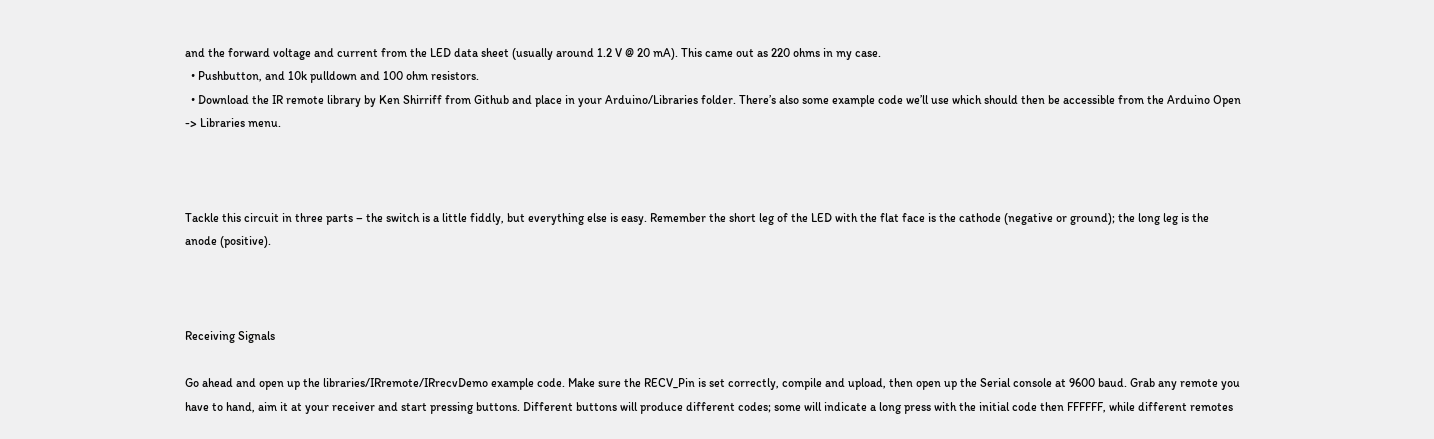and the forward voltage and current from the LED data sheet (usually around 1.2 V @ 20 mA). This came out as 220 ohms in my case.
  • Pushbutton, and 10k pulldown and 100 ohm resistors.
  • Download the IR remote library by Ken Shirriff from Github and place in your Arduino/Libraries folder. There’s also some example code we’ll use which should then be accessible from the Arduino Open -> Libraries menu.



Tackle this circuit in three parts – the switch is a little fiddly, but everything else is easy. Remember the short leg of the LED with the flat face is the cathode (negative or ground); the long leg is the anode (positive).



Receiving Signals

Go ahead and open up the libraries/IRremote/IRrecvDemo example code. Make sure the RECV_Pin is set correctly, compile and upload, then open up the Serial console at 9600 baud. Grab any remote you have to hand, aim it at your receiver and start pressing buttons. Different buttons will produce different codes; some will indicate a long press with the initial code then FFFFFF, while different remotes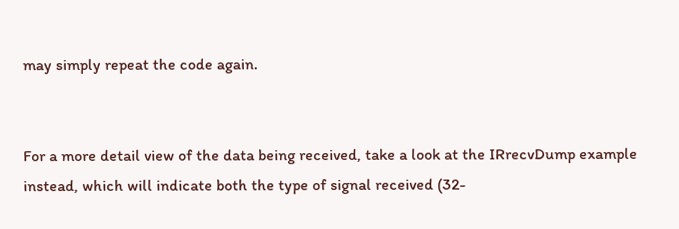may simply repeat the code again.


For a more detail view of the data being received, take a look at the IRrecvDump example instead, which will indicate both the type of signal received (32-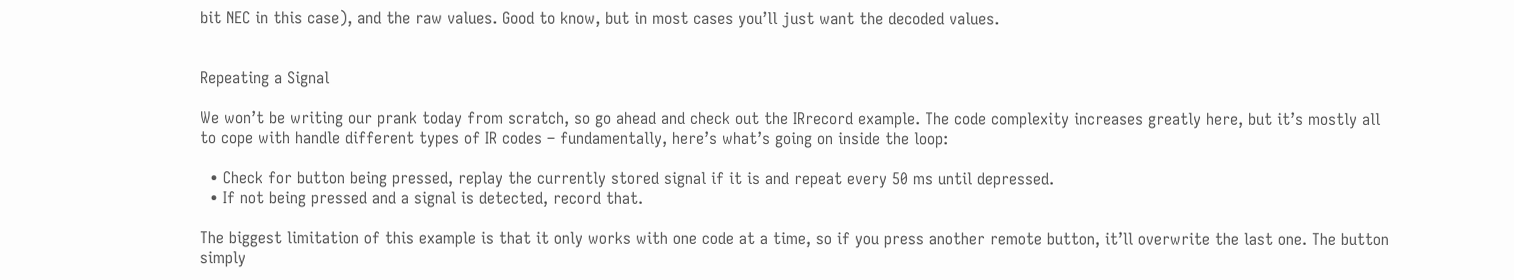bit NEC in this case), and the raw values. Good to know, but in most cases you’ll just want the decoded values.


Repeating a Signal

We won’t be writing our prank today from scratch, so go ahead and check out the IRrecord example. The code complexity increases greatly here, but it’s mostly all to cope with handle different types of IR codes – fundamentally, here’s what’s going on inside the loop:

  • Check for button being pressed, replay the currently stored signal if it is and repeat every 50 ms until depressed.
  • If not being pressed and a signal is detected, record that.

The biggest limitation of this example is that it only works with one code at a time, so if you press another remote button, it’ll overwrite the last one. The button simply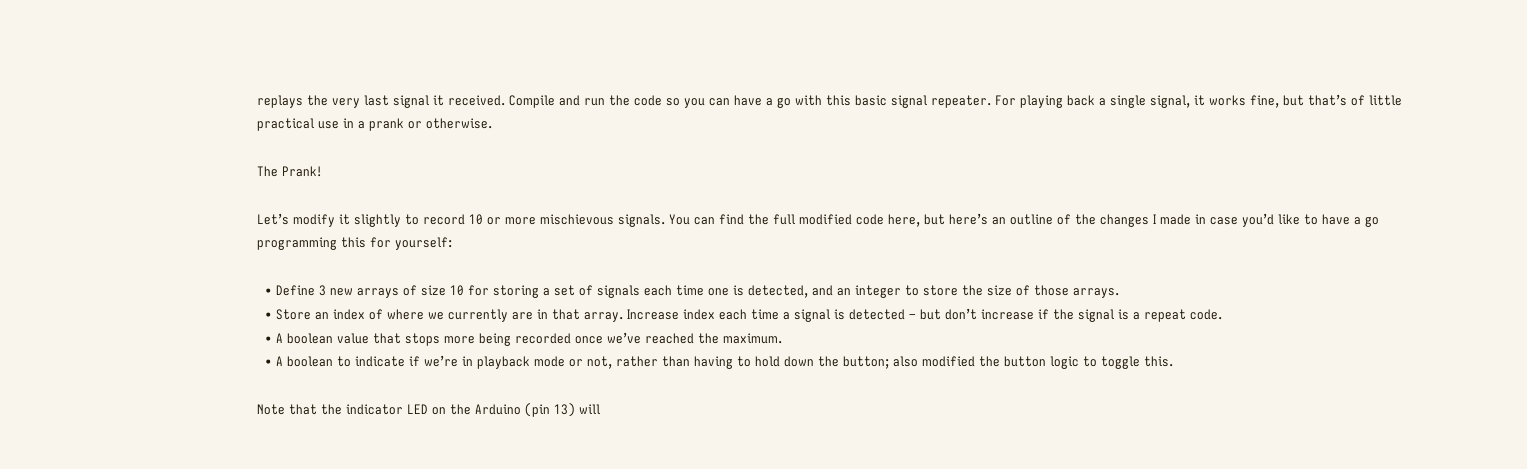replays the very last signal it received. Compile and run the code so you can have a go with this basic signal repeater. For playing back a single signal, it works fine, but that’s of little practical use in a prank or otherwise.

The Prank!

Let’s modify it slightly to record 10 or more mischievous signals. You can find the full modified code here, but here’s an outline of the changes I made in case you’d like to have a go programming this for yourself:

  • Define 3 new arrays of size 10 for storing a set of signals each time one is detected, and an integer to store the size of those arrays.
  • Store an index of where we currently are in that array. Increase index each time a signal is detected – but don’t increase if the signal is a repeat code.
  • A boolean value that stops more being recorded once we’ve reached the maximum.
  • A boolean to indicate if we’re in playback mode or not, rather than having to hold down the button; also modified the button logic to toggle this.

Note that the indicator LED on the Arduino (pin 13) will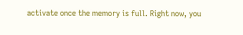activate once the memory is full. Right now, you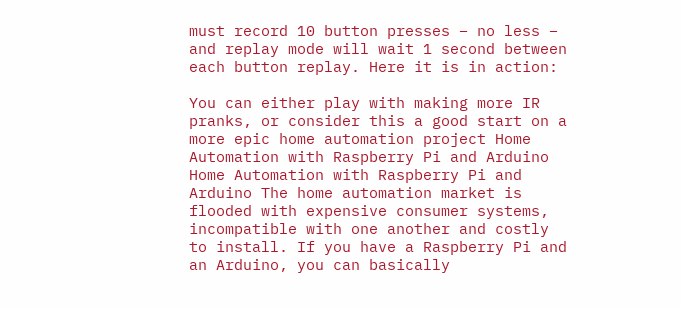must record 10 button presses – no less – and replay mode will wait 1 second between each button replay. Here it is in action:

You can either play with making more IR pranks, or consider this a good start on a more epic home automation project Home Automation with Raspberry Pi and Arduino Home Automation with Raspberry Pi and Arduino The home automation market is flooded with expensive consumer systems, incompatible with one another and costly to install. If you have a Raspberry Pi and an Arduino, you can basically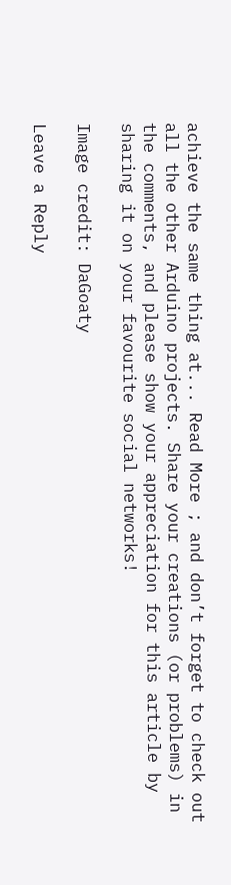achieve the same thing at... Read More ; and don’t forget to check out all the other Arduino projects. Share your creations (or problems) in the comments, and please show your appreciation for this article by sharing it on your favourite social networks!

Image credit: DaGoaty

Leave a Reply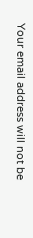Your email address will not be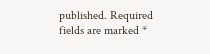published. Required fields are marked *